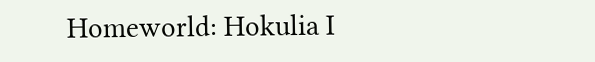Homeworld: Hokulia I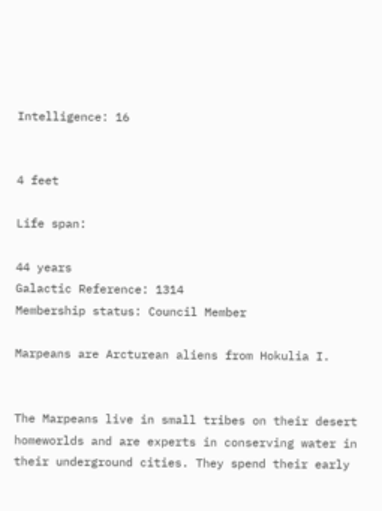Intelligence: 16


4 feet

Life span:

44 years
Galactic Reference: 1314
Membership status: Council Member

Marpeans are Arcturean aliens from Hokulia I.


The Marpeans live in small tribes on their desert homeworlds and are experts in conserving water in their underground cities. They spend their early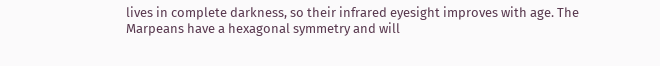lives in complete darkness, so their infrared eyesight improves with age. The Marpeans have a hexagonal symmetry and will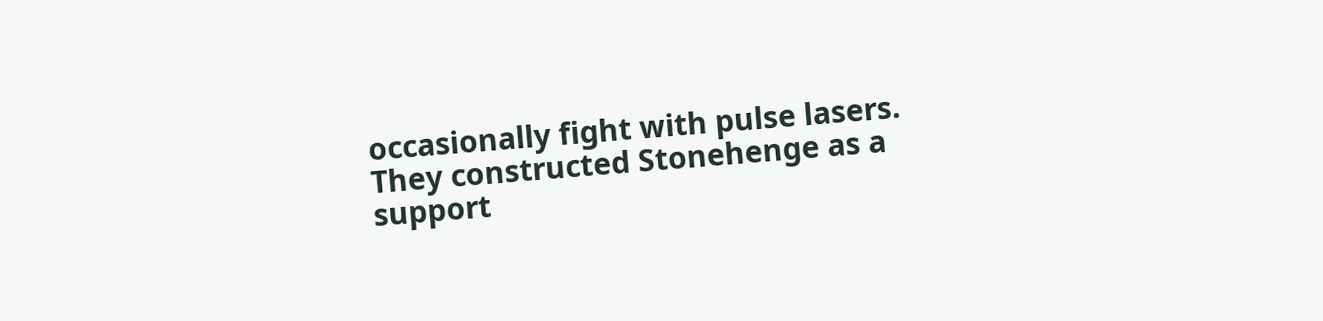occasionally fight with pulse lasers. They constructed Stonehenge as a support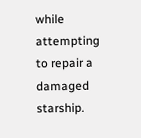while attempting to repair a damaged starship.